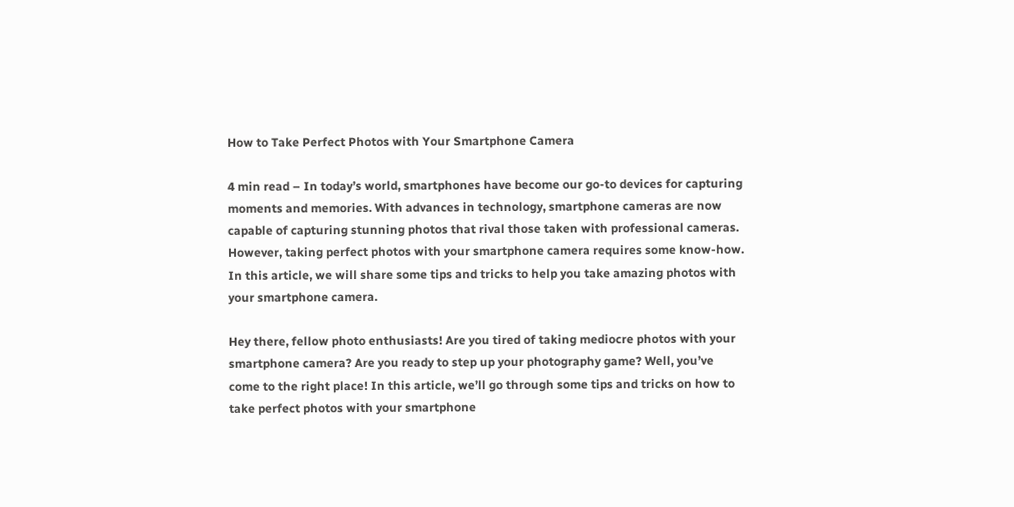How to Take Perfect Photos with Your Smartphone Camera

4 min read – In today’s world, smartphones have become our go-to devices for capturing moments and memories. With advances in technology, smartphone cameras are now capable of capturing stunning photos that rival those taken with professional cameras. However, taking perfect photos with your smartphone camera requires some know-how. In this article, we will share some tips and tricks to help you take amazing photos with your smartphone camera.

Hey there, fellow photo enthusiasts! Are you tired of taking mediocre photos with your smartphone camera? Are you ready to step up your photography game? Well, you’ve come to the right place! In this article, we’ll go through some tips and tricks on how to take perfect photos with your smartphone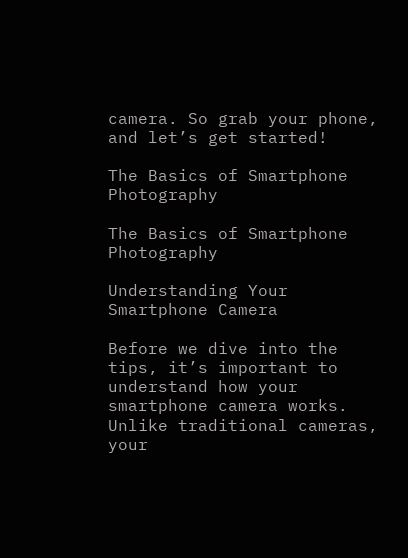camera. So grab your phone, and let’s get started!

The Basics of Smartphone Photography

The Basics of Smartphone Photography

Understanding Your Smartphone Camera

Before we dive into the tips, it’s important to understand how your smartphone camera works. Unlike traditional cameras, your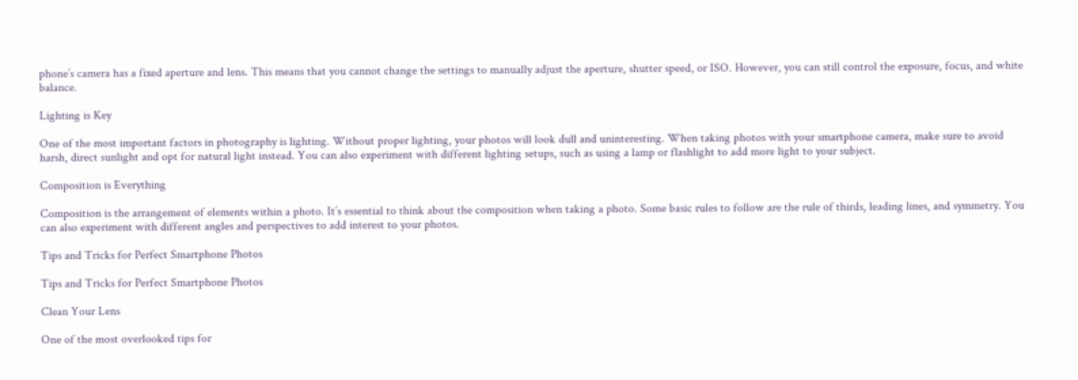phone’s camera has a fixed aperture and lens. This means that you cannot change the settings to manually adjust the aperture, shutter speed, or ISO. However, you can still control the exposure, focus, and white balance.

Lighting is Key

One of the most important factors in photography is lighting. Without proper lighting, your photos will look dull and uninteresting. When taking photos with your smartphone camera, make sure to avoid harsh, direct sunlight and opt for natural light instead. You can also experiment with different lighting setups, such as using a lamp or flashlight to add more light to your subject.

Composition is Everything

Composition is the arrangement of elements within a photo. It’s essential to think about the composition when taking a photo. Some basic rules to follow are the rule of thirds, leading lines, and symmetry. You can also experiment with different angles and perspectives to add interest to your photos.

Tips and Tricks for Perfect Smartphone Photos

Tips and Tricks for Perfect Smartphone Photos

Clean Your Lens

One of the most overlooked tips for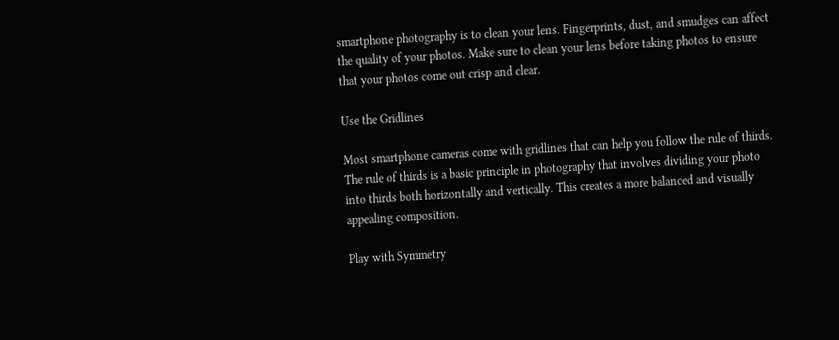smartphone photography is to clean your lens. Fingerprints, dust, and smudges can affect the quality of your photos. Make sure to clean your lens before taking photos to ensure that your photos come out crisp and clear.

Use the Gridlines

Most smartphone cameras come with gridlines that can help you follow the rule of thirds. The rule of thirds is a basic principle in photography that involves dividing your photo into thirds both horizontally and vertically. This creates a more balanced and visually appealing composition.

Play with Symmetry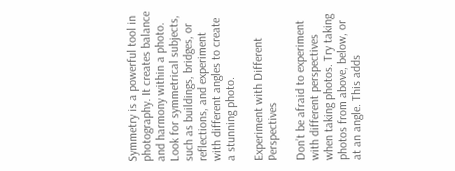Symmetry is a powerful tool in photography. It creates balance and harmony within a photo. Look for symmetrical subjects, such as buildings, bridges, or reflections, and experiment with different angles to create a stunning photo.

Experiment with Different Perspectives

Don’t be afraid to experiment with different perspectives when taking photos. Try taking photos from above, below, or at an angle. This adds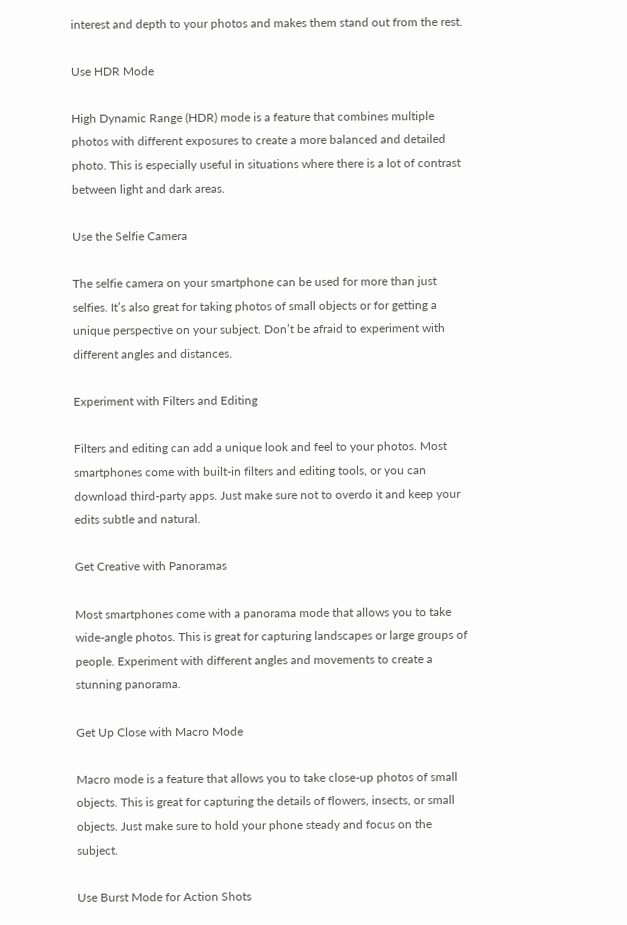interest and depth to your photos and makes them stand out from the rest.

Use HDR Mode

High Dynamic Range (HDR) mode is a feature that combines multiple photos with different exposures to create a more balanced and detailed photo. This is especially useful in situations where there is a lot of contrast between light and dark areas.

Use the Selfie Camera

The selfie camera on your smartphone can be used for more than just selfies. It’s also great for taking photos of small objects or for getting a unique perspective on your subject. Don’t be afraid to experiment with different angles and distances.

Experiment with Filters and Editing

Filters and editing can add a unique look and feel to your photos. Most smartphones come with built-in filters and editing tools, or you can download third-party apps. Just make sure not to overdo it and keep your edits subtle and natural.

Get Creative with Panoramas

Most smartphones come with a panorama mode that allows you to take wide-angle photos. This is great for capturing landscapes or large groups of people. Experiment with different angles and movements to create a stunning panorama.

Get Up Close with Macro Mode

Macro mode is a feature that allows you to take close-up photos of small objects. This is great for capturing the details of flowers, insects, or small objects. Just make sure to hold your phone steady and focus on the subject.

Use Burst Mode for Action Shots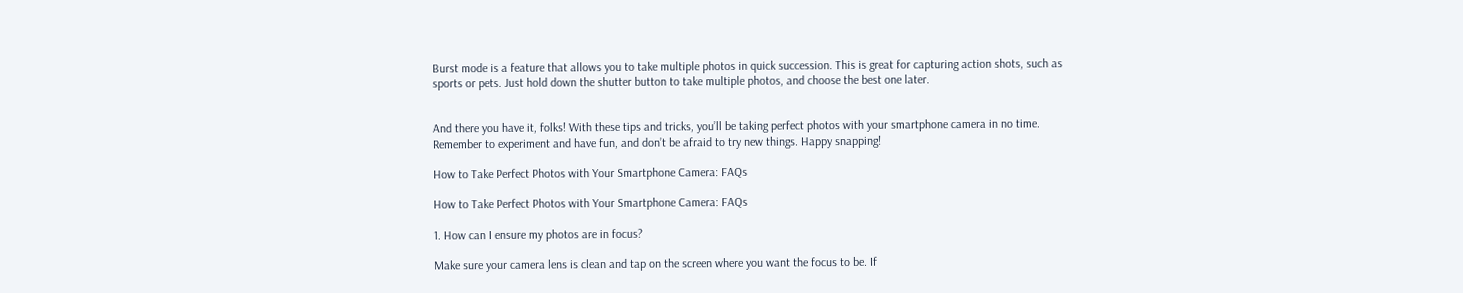Burst mode is a feature that allows you to take multiple photos in quick succession. This is great for capturing action shots, such as sports or pets. Just hold down the shutter button to take multiple photos, and choose the best one later.


And there you have it, folks! With these tips and tricks, you’ll be taking perfect photos with your smartphone camera in no time. Remember to experiment and have fun, and don’t be afraid to try new things. Happy snapping!

How to Take Perfect Photos with Your Smartphone Camera: FAQs

How to Take Perfect Photos with Your Smartphone Camera: FAQs

1. How can I ensure my photos are in focus?

Make sure your camera lens is clean and tap on the screen where you want the focus to be. If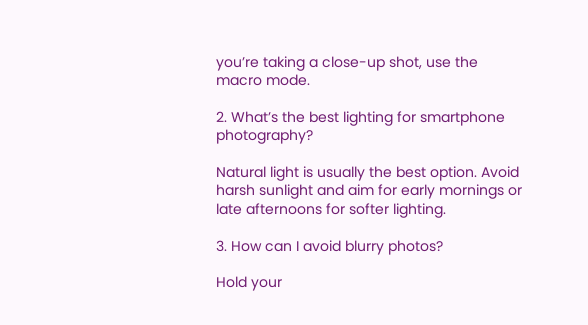you’re taking a close-up shot, use the macro mode.

2. What’s the best lighting for smartphone photography?

Natural light is usually the best option. Avoid harsh sunlight and aim for early mornings or late afternoons for softer lighting.

3. How can I avoid blurry photos?

Hold your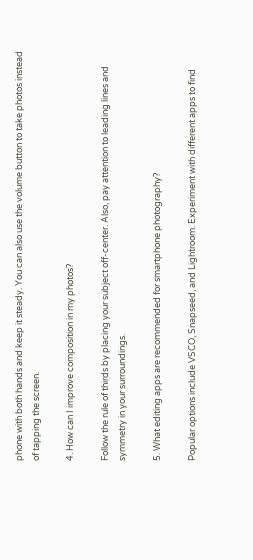phone with both hands and keep it steady. You can also use the volume button to take photos instead of tapping the screen.

4. How can I improve composition in my photos?

Follow the rule of thirds by placing your subject off-center. Also, pay attention to leading lines and symmetry in your surroundings.

5. What editing apps are recommended for smartphone photography?

Popular options include VSCO, Snapseed, and Lightroom. Experiment with different apps to find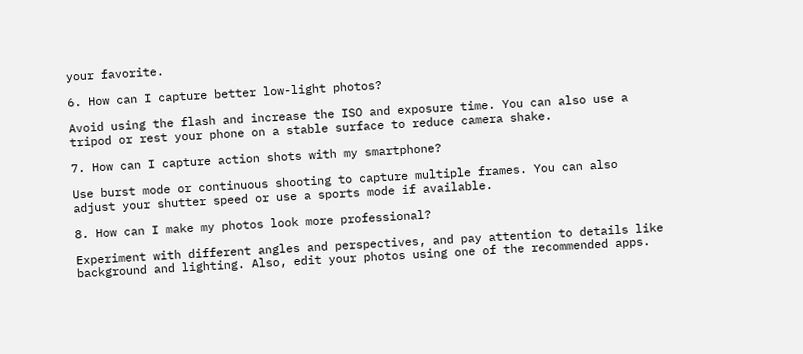your favorite.

6. How can I capture better low-light photos?

Avoid using the flash and increase the ISO and exposure time. You can also use a tripod or rest your phone on a stable surface to reduce camera shake.

7. How can I capture action shots with my smartphone?

Use burst mode or continuous shooting to capture multiple frames. You can also adjust your shutter speed or use a sports mode if available.

8. How can I make my photos look more professional?

Experiment with different angles and perspectives, and pay attention to details like background and lighting. Also, edit your photos using one of the recommended apps.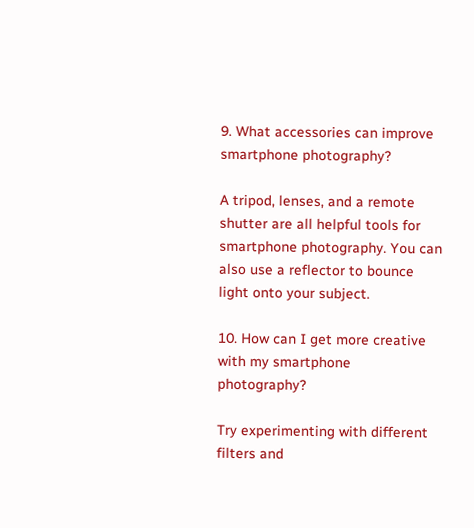9. What accessories can improve smartphone photography?

A tripod, lenses, and a remote shutter are all helpful tools for smartphone photography. You can also use a reflector to bounce light onto your subject.

10. How can I get more creative with my smartphone photography?

Try experimenting with different filters and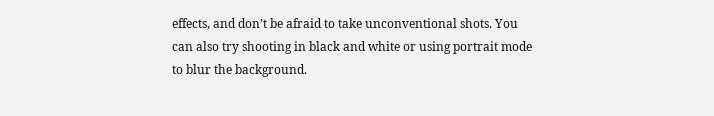effects, and don’t be afraid to take unconventional shots. You can also try shooting in black and white or using portrait mode to blur the background.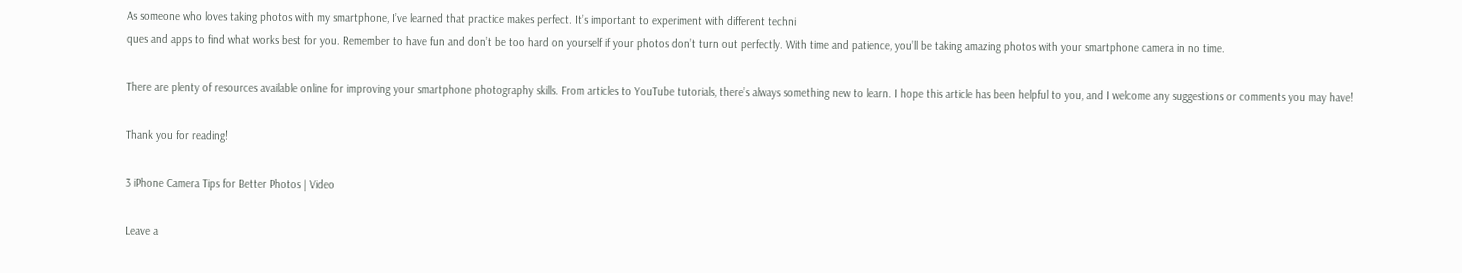As someone who loves taking photos with my smartphone, I’ve learned that practice makes perfect. It’s important to experiment with different techni
ques and apps to find what works best for you. Remember to have fun and don’t be too hard on yourself if your photos don’t turn out perfectly. With time and patience, you’ll be taking amazing photos with your smartphone camera in no time.

There are plenty of resources available online for improving your smartphone photography skills. From articles to YouTube tutorials, there’s always something new to learn. I hope this article has been helpful to you, and I welcome any suggestions or comments you may have!

Thank you for reading!

3 iPhone Camera Tips for Better Photos | Video

Leave a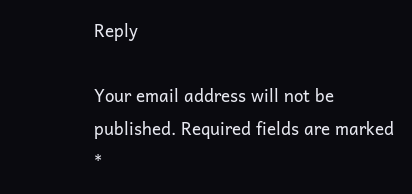Reply

Your email address will not be published. Required fields are marked *